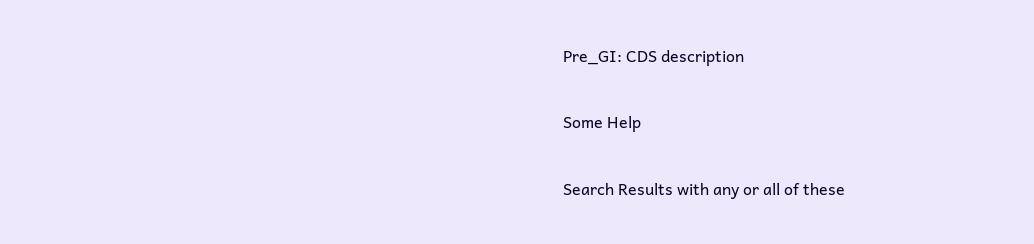Pre_GI: CDS description

Some Help

Search Results with any or all of these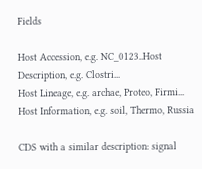Fields

Host Accession, e.g. NC_0123..Host Description, e.g. Clostri...
Host Lineage, e.g. archae, Proteo, Firmi...
Host Information, e.g. soil, Thermo, Russia

CDS with a similar description: signal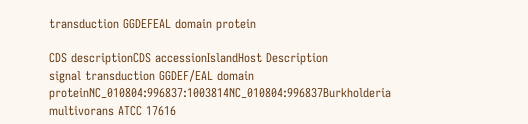transduction GGDEFEAL domain protein

CDS descriptionCDS accessionIslandHost Description
signal transduction GGDEF/EAL domain proteinNC_010804:996837:1003814NC_010804:996837Burkholderia multivorans ATCC 17616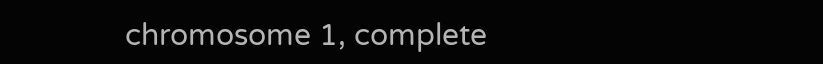chromosome 1, complete